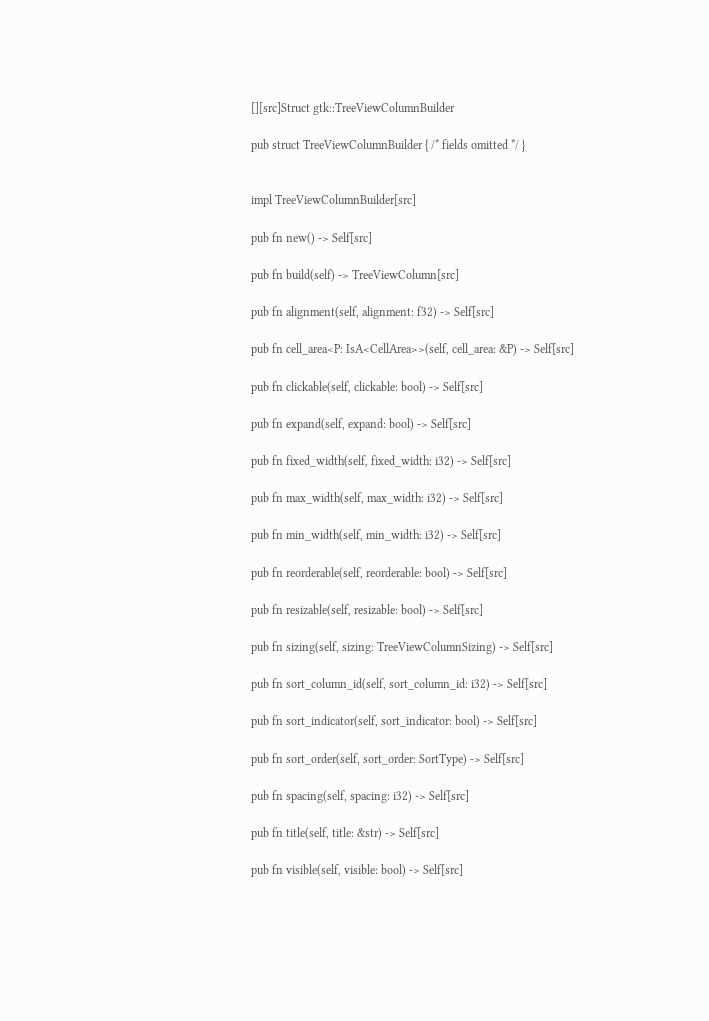[][src]Struct gtk::TreeViewColumnBuilder

pub struct TreeViewColumnBuilder { /* fields omitted */ }


impl TreeViewColumnBuilder[src]

pub fn new() -> Self[src]

pub fn build(self) -> TreeViewColumn[src]

pub fn alignment(self, alignment: f32) -> Self[src]

pub fn cell_area<P: IsA<CellArea>>(self, cell_area: &P) -> Self[src]

pub fn clickable(self, clickable: bool) -> Self[src]

pub fn expand(self, expand: bool) -> Self[src]

pub fn fixed_width(self, fixed_width: i32) -> Self[src]

pub fn max_width(self, max_width: i32) -> Self[src]

pub fn min_width(self, min_width: i32) -> Self[src]

pub fn reorderable(self, reorderable: bool) -> Self[src]

pub fn resizable(self, resizable: bool) -> Self[src]

pub fn sizing(self, sizing: TreeViewColumnSizing) -> Self[src]

pub fn sort_column_id(self, sort_column_id: i32) -> Self[src]

pub fn sort_indicator(self, sort_indicator: bool) -> Self[src]

pub fn sort_order(self, sort_order: SortType) -> Self[src]

pub fn spacing(self, spacing: i32) -> Self[src]

pub fn title(self, title: &str) -> Self[src]

pub fn visible(self, visible: bool) -> Self[src]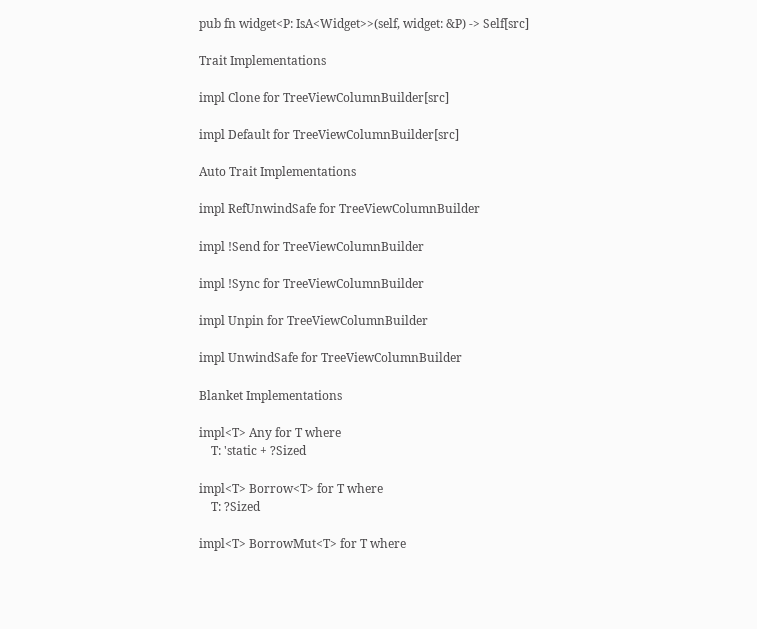pub fn widget<P: IsA<Widget>>(self, widget: &P) -> Self[src]

Trait Implementations

impl Clone for TreeViewColumnBuilder[src]

impl Default for TreeViewColumnBuilder[src]

Auto Trait Implementations

impl RefUnwindSafe for TreeViewColumnBuilder

impl !Send for TreeViewColumnBuilder

impl !Sync for TreeViewColumnBuilder

impl Unpin for TreeViewColumnBuilder

impl UnwindSafe for TreeViewColumnBuilder

Blanket Implementations

impl<T> Any for T where
    T: 'static + ?Sized

impl<T> Borrow<T> for T where
    T: ?Sized

impl<T> BorrowMut<T> for T where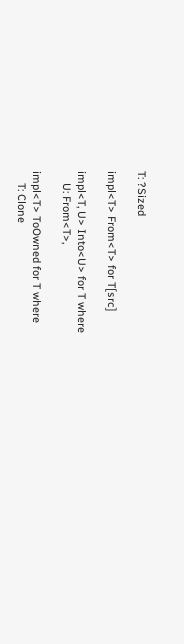T: ?Sized

impl<T> From<T> for T[src]

impl<T, U> Into<U> for T where
    U: From<T>,

impl<T> ToOwned for T where
    T: Clone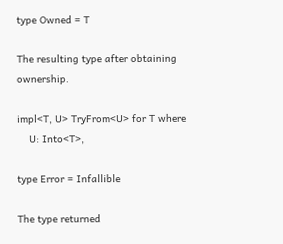type Owned = T

The resulting type after obtaining ownership.

impl<T, U> TryFrom<U> for T where
    U: Into<T>,

type Error = Infallible

The type returned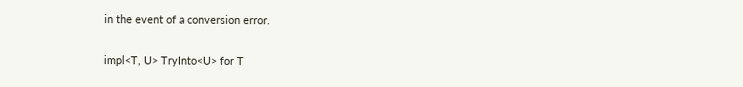in the event of a conversion error.

impl<T, U> TryInto<U> for T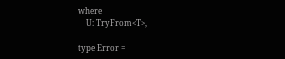where
    U: TryFrom<T>,

type Error =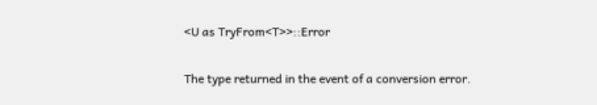<U as TryFrom<T>>::Error

The type returned in the event of a conversion error.